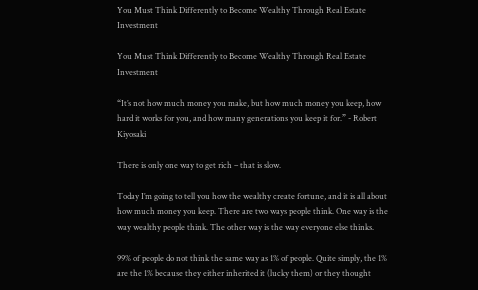You Must Think Differently to Become Wealthy Through Real Estate Investment

You Must Think Differently to Become Wealthy Through Real Estate Investment

“It’s not how much money you make, but how much money you keep, how hard it works for you, and how many generations you keep it for.” - Robert Kiyosaki

There is only one way to get rich – that is slow.

Today I’m going to tell you how the wealthy create fortune, and it is all about how much money you keep. There are two ways people think. One way is the way wealthy people think. The other way is the way everyone else thinks.

99% of people do not think the same way as 1% of people. Quite simply, the 1% are the 1% because they either inherited it (lucky them) or they thought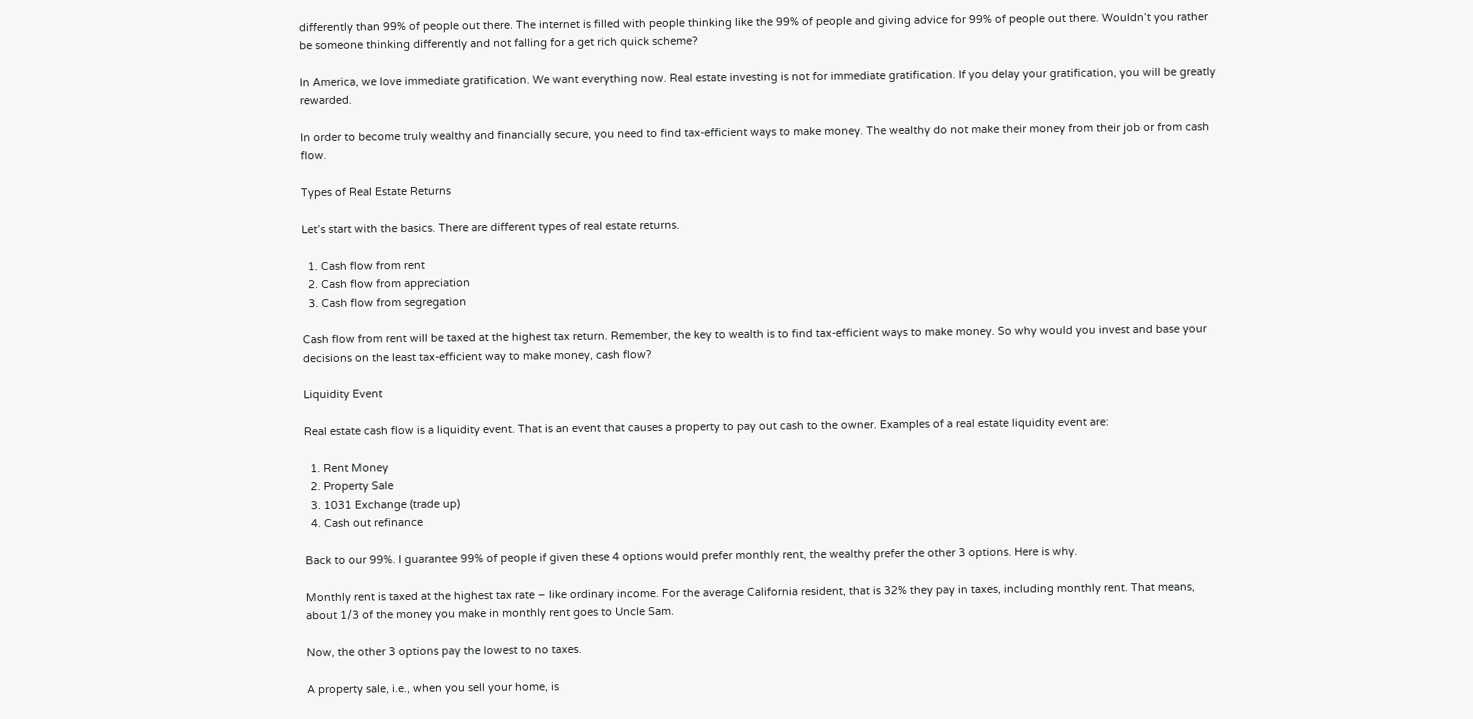differently than 99% of people out there. The internet is filled with people thinking like the 99% of people and giving advice for 99% of people out there. Wouldn’t you rather be someone thinking differently and not falling for a get rich quick scheme?

In America, we love immediate gratification. We want everything now. Real estate investing is not for immediate gratification. If you delay your gratification, you will be greatly rewarded.

In order to become truly wealthy and financially secure, you need to find tax-efficient ways to make money. The wealthy do not make their money from their job or from cash flow.

Types of Real Estate Returns

Let’s start with the basics. There are different types of real estate returns.

  1. Cash flow from rent
  2. Cash flow from appreciation
  3. Cash flow from segregation

Cash flow from rent will be taxed at the highest tax return. Remember, the key to wealth is to find tax-efficient ways to make money. So why would you invest and base your decisions on the least tax-efficient way to make money, cash flow?

Liquidity Event

Real estate cash flow is a liquidity event. That is an event that causes a property to pay out cash to the owner. Examples of a real estate liquidity event are:

  1. Rent Money
  2. Property Sale
  3. 1031 Exchange (trade up)
  4. Cash out refinance

Back to our 99%. I guarantee 99% of people if given these 4 options would prefer monthly rent, the wealthy prefer the other 3 options. Here is why.

Monthly rent is taxed at the highest tax rate – like ordinary income. For the average California resident, that is 32% they pay in taxes, including monthly rent. That means, about 1/3 of the money you make in monthly rent goes to Uncle Sam.

Now, the other 3 options pay the lowest to no taxes.

A property sale, i.e., when you sell your home, is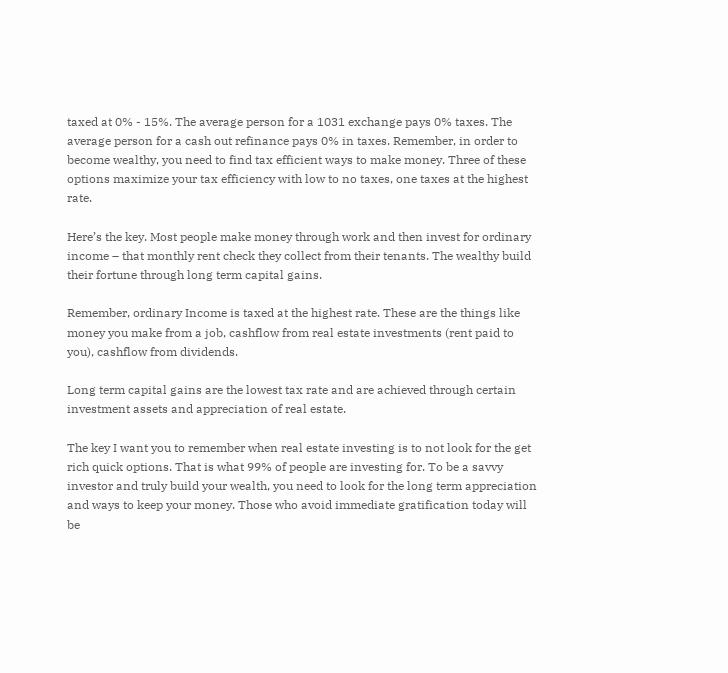taxed at 0% - 15%. The average person for a 1031 exchange pays 0% taxes. The average person for a cash out refinance pays 0% in taxes. Remember, in order to become wealthy, you need to find tax efficient ways to make money. Three of these options maximize your tax efficiency with low to no taxes, one taxes at the highest rate.

Here’s the key. Most people make money through work and then invest for ordinary income – that monthly rent check they collect from their tenants. The wealthy build their fortune through long term capital gains.

Remember, ordinary Income is taxed at the highest rate. These are the things like money you make from a job, cashflow from real estate investments (rent paid to you), cashflow from dividends.

Long term capital gains are the lowest tax rate and are achieved through certain investment assets and appreciation of real estate.

The key I want you to remember when real estate investing is to not look for the get rich quick options. That is what 99% of people are investing for. To be a savvy investor and truly build your wealth, you need to look for the long term appreciation and ways to keep your money. Those who avoid immediate gratification today will be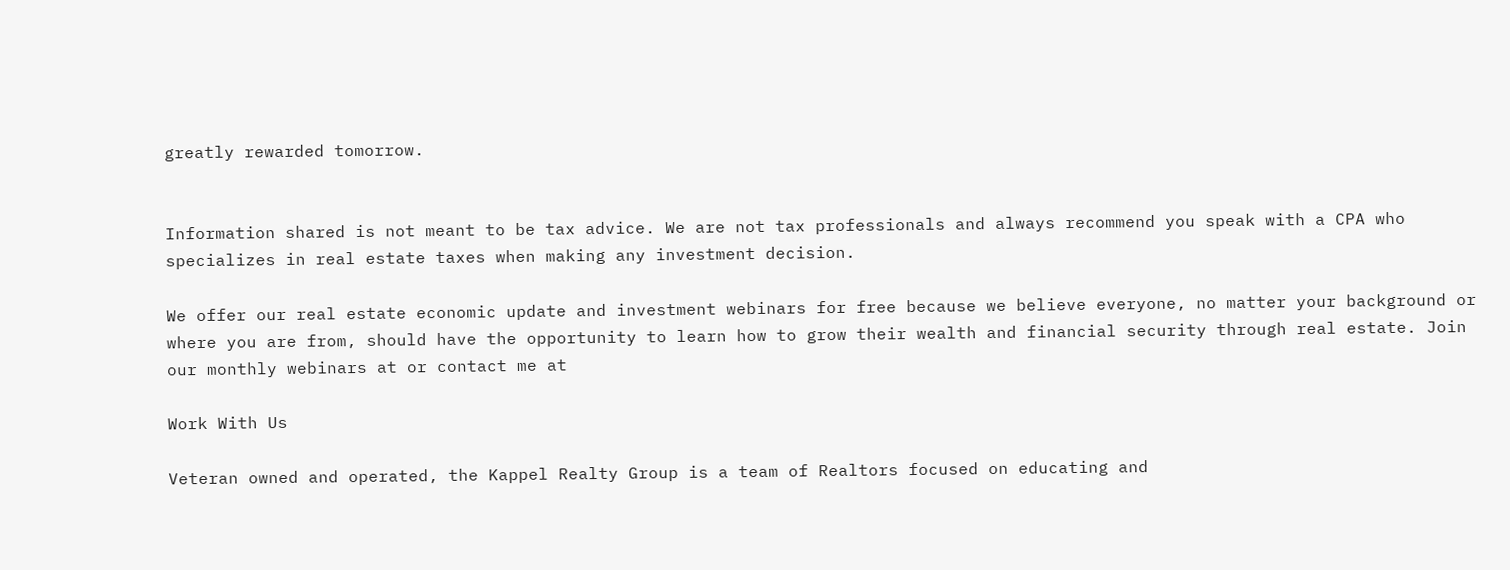greatly rewarded tomorrow.


Information shared is not meant to be tax advice. We are not tax professionals and always recommend you speak with a CPA who specializes in real estate taxes when making any investment decision.

We offer our real estate economic update and investment webinars for free because we believe everyone, no matter your background or where you are from, should have the opportunity to learn how to grow their wealth and financial security through real estate. Join our monthly webinars at or contact me at

Work With Us

Veteran owned and operated, the Kappel Realty Group is a team of Realtors focused on educating and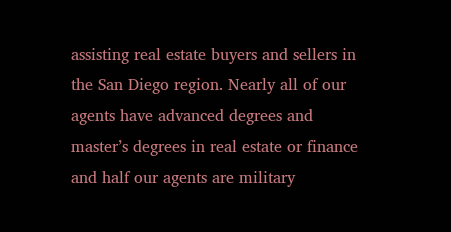assisting real estate buyers and sellers in the San Diego region. Nearly all of our agents have advanced degrees and master’s degrees in real estate or finance and half our agents are military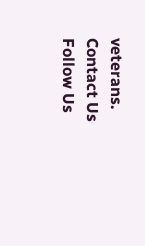veterans.
Contact Us
Follow Us